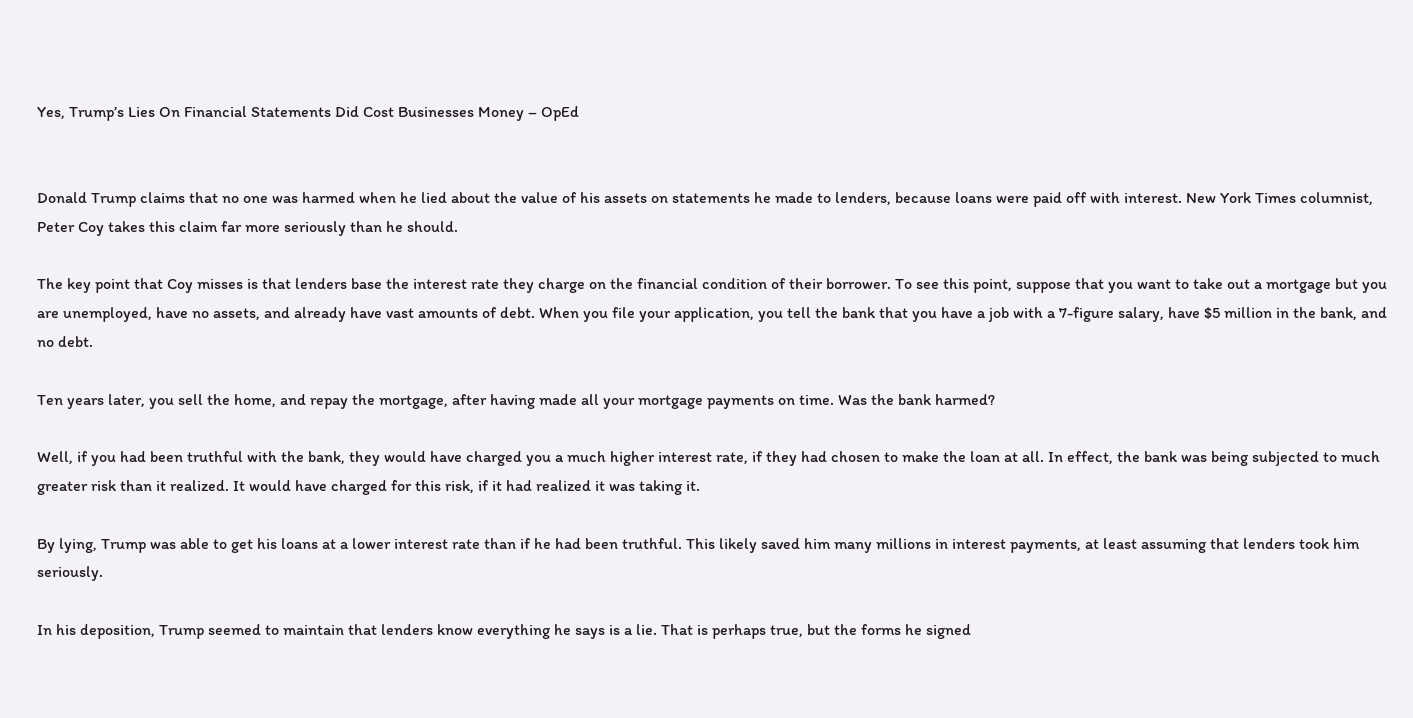Yes, Trump’s Lies On Financial Statements Did Cost Businesses Money – OpEd


Donald Trump claims that no one was harmed when he lied about the value of his assets on statements he made to lenders, because loans were paid off with interest. New York Times columnist, Peter Coy takes this claim far more seriously than he should.

The key point that Coy misses is that lenders base the interest rate they charge on the financial condition of their borrower. To see this point, suppose that you want to take out a mortgage but you are unemployed, have no assets, and already have vast amounts of debt. When you file your application, you tell the bank that you have a job with a 7-figure salary, have $5 million in the bank, and no debt.

Ten years later, you sell the home, and repay the mortgage, after having made all your mortgage payments on time. Was the bank harmed?

Well, if you had been truthful with the bank, they would have charged you a much higher interest rate, if they had chosen to make the loan at all. In effect, the bank was being subjected to much greater risk than it realized. It would have charged for this risk, if it had realized it was taking it.

By lying, Trump was able to get his loans at a lower interest rate than if he had been truthful. This likely saved him many millions in interest payments, at least assuming that lenders took him seriously.

In his deposition, Trump seemed to maintain that lenders know everything he says is a lie. That is perhaps true, but the forms he signed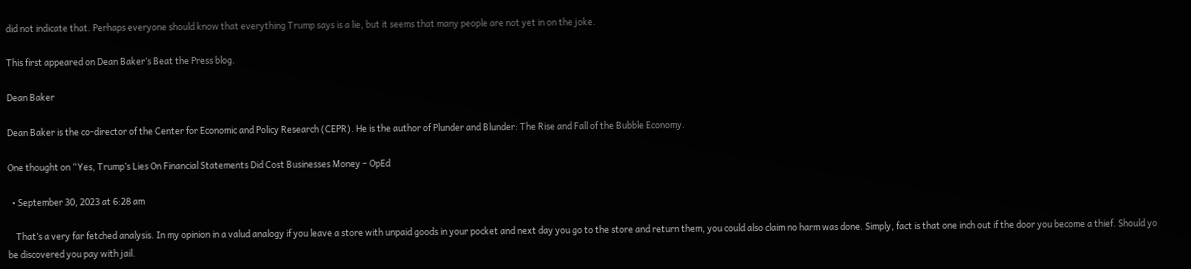did not indicate that. Perhaps everyone should know that everything Trump says is a lie, but it seems that many people are not yet in on the joke.

This first appeared on Dean Baker’s Beat the Press blog.

Dean Baker

Dean Baker is the co-director of the Center for Economic and Policy Research (CEPR). He is the author of Plunder and Blunder: The Rise and Fall of the Bubble Economy.

One thought on “Yes, Trump’s Lies On Financial Statements Did Cost Businesses Money – OpEd

  • September 30, 2023 at 6:28 am

    That’s a very far fetched analysis. In my opinion in a valud analogy if you leave a store with unpaid goods in your pocket and next day you go to the store and return them, you could also claim no harm was done. Simply, fact is that one inch out if the door you become a thief. Should yo be discovered you pay with jail.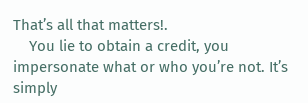That’s all that matters!.
    You lie to obtain a credit, you impersonate what or who you’re not. It’s simply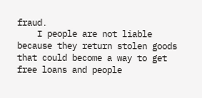fraud.
    I people are not liable because they return stolen goods that could become a way to get free loans and people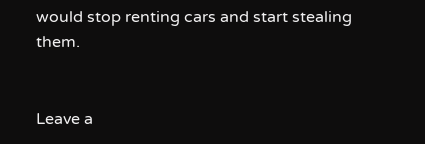would stop renting cars and start stealing them.


Leave a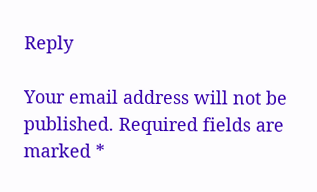Reply

Your email address will not be published. Required fields are marked *